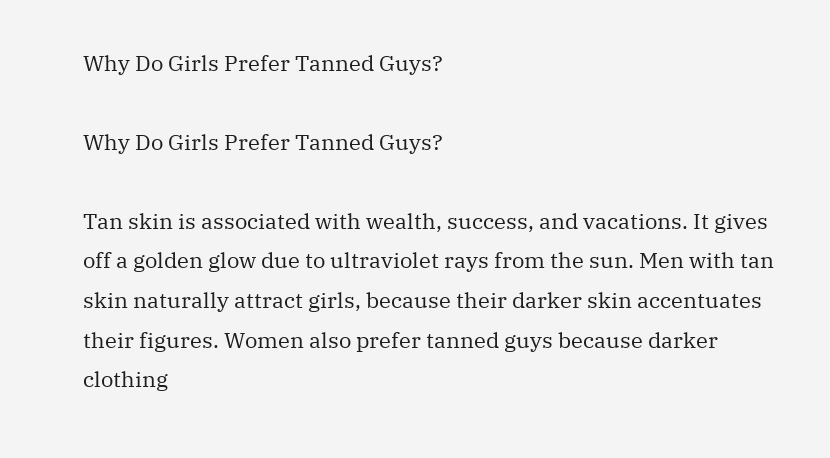Why Do Girls Prefer Tanned Guys?

Why Do Girls Prefer Tanned Guys?

Tan skin is associated with wealth, success, and vacations. It gives off a golden glow due to ultraviolet rays from the sun. Men with tan skin naturally attract girls, because their darker skin accentuates their figures. Women also prefer tanned guys because darker clothing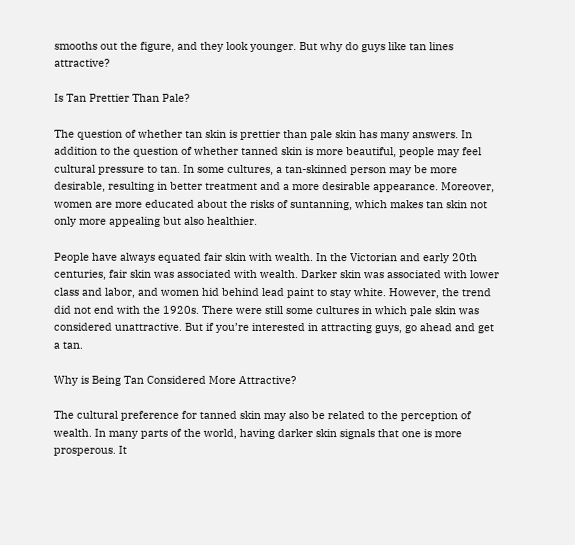smooths out the figure, and they look younger. But why do guys like tan lines attractive?

Is Tan Prettier Than Pale?

The question of whether tan skin is prettier than pale skin has many answers. In addition to the question of whether tanned skin is more beautiful, people may feel cultural pressure to tan. In some cultures, a tan-skinned person may be more desirable, resulting in better treatment and a more desirable appearance. Moreover, women are more educated about the risks of suntanning, which makes tan skin not only more appealing but also healthier.

People have always equated fair skin with wealth. In the Victorian and early 20th centuries, fair skin was associated with wealth. Darker skin was associated with lower class and labor, and women hid behind lead paint to stay white. However, the trend did not end with the 1920s. There were still some cultures in which pale skin was considered unattractive. But if you’re interested in attracting guys, go ahead and get a tan.

Why is Being Tan Considered More Attractive?

The cultural preference for tanned skin may also be related to the perception of wealth. In many parts of the world, having darker skin signals that one is more prosperous. It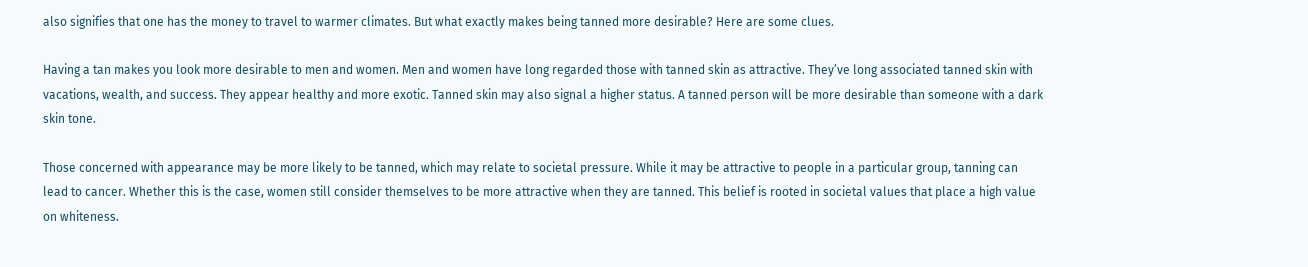also signifies that one has the money to travel to warmer climates. But what exactly makes being tanned more desirable? Here are some clues.

Having a tan makes you look more desirable to men and women. Men and women have long regarded those with tanned skin as attractive. They’ve long associated tanned skin with vacations, wealth, and success. They appear healthy and more exotic. Tanned skin may also signal a higher status. A tanned person will be more desirable than someone with a dark skin tone.

Those concerned with appearance may be more likely to be tanned, which may relate to societal pressure. While it may be attractive to people in a particular group, tanning can lead to cancer. Whether this is the case, women still consider themselves to be more attractive when they are tanned. This belief is rooted in societal values that place a high value on whiteness.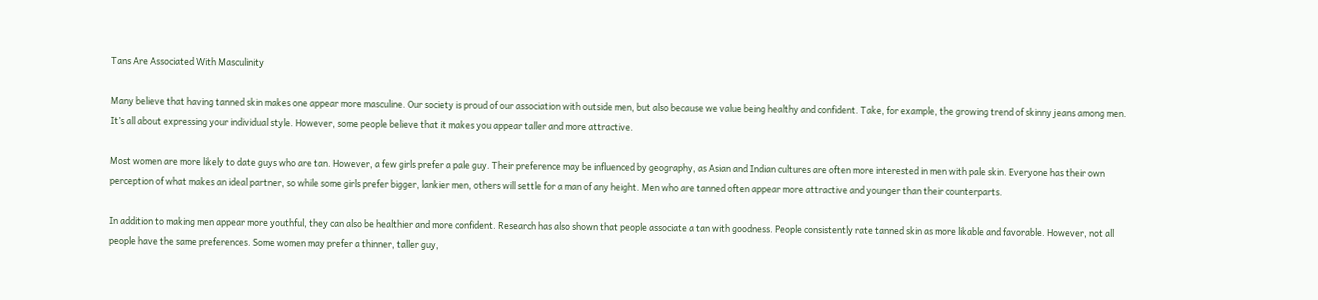Tans Are Associated With Masculinity

Many believe that having tanned skin makes one appear more masculine. Our society is proud of our association with outside men, but also because we value being healthy and confident. Take, for example, the growing trend of skinny jeans among men. It’s all about expressing your individual style. However, some people believe that it makes you appear taller and more attractive.

Most women are more likely to date guys who are tan. However, a few girls prefer a pale guy. Their preference may be influenced by geography, as Asian and Indian cultures are often more interested in men with pale skin. Everyone has their own perception of what makes an ideal partner, so while some girls prefer bigger, lankier men, others will settle for a man of any height. Men who are tanned often appear more attractive and younger than their counterparts.

In addition to making men appear more youthful, they can also be healthier and more confident. Research has also shown that people associate a tan with goodness. People consistently rate tanned skin as more likable and favorable. However, not all people have the same preferences. Some women may prefer a thinner, taller guy,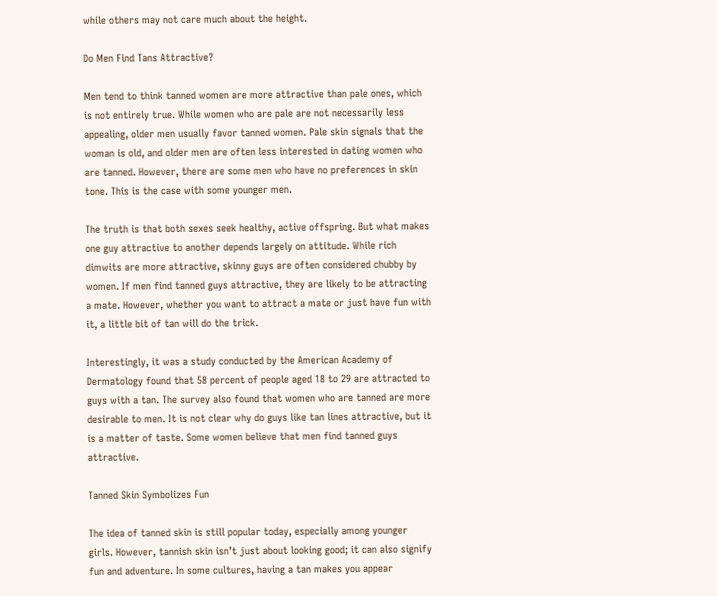while others may not care much about the height.

Do Men Find Tans Attractive?

Men tend to think tanned women are more attractive than pale ones, which is not entirely true. While women who are pale are not necessarily less appealing, older men usually favor tanned women. Pale skin signals that the woman is old, and older men are often less interested in dating women who are tanned. However, there are some men who have no preferences in skin tone. This is the case with some younger men.

The truth is that both sexes seek healthy, active offspring. But what makes one guy attractive to another depends largely on attitude. While rich dimwits are more attractive, skinny guys are often considered chubby by women. If men find tanned guys attractive, they are likely to be attracting a mate. However, whether you want to attract a mate or just have fun with it, a little bit of tan will do the trick.

Interestingly, it was a study conducted by the American Academy of Dermatology found that 58 percent of people aged 18 to 29 are attracted to guys with a tan. The survey also found that women who are tanned are more desirable to men. It is not clear why do guys like tan lines attractive, but it is a matter of taste. Some women believe that men find tanned guys attractive.

Tanned Skin Symbolizes Fun

The idea of tanned skin is still popular today, especially among younger girls. However, tannish skin isn’t just about looking good; it can also signify fun and adventure. In some cultures, having a tan makes you appear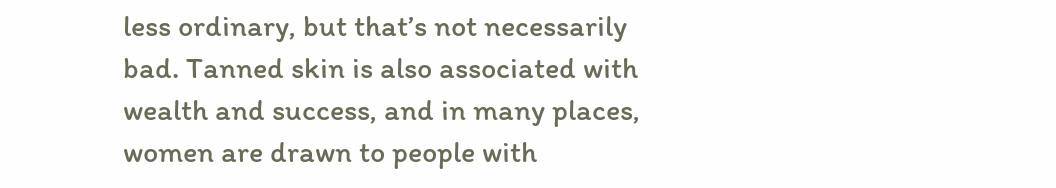less ordinary, but that’s not necessarily bad. Tanned skin is also associated with wealth and success, and in many places, women are drawn to people with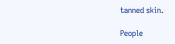tanned skin.

People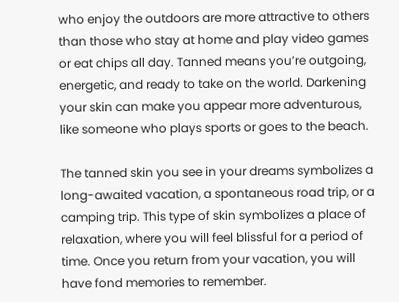who enjoy the outdoors are more attractive to others than those who stay at home and play video games or eat chips all day. Tanned means you’re outgoing, energetic, and ready to take on the world. Darkening your skin can make you appear more adventurous, like someone who plays sports or goes to the beach.

The tanned skin you see in your dreams symbolizes a long-awaited vacation, a spontaneous road trip, or a camping trip. This type of skin symbolizes a place of relaxation, where you will feel blissful for a period of time. Once you return from your vacation, you will have fond memories to remember.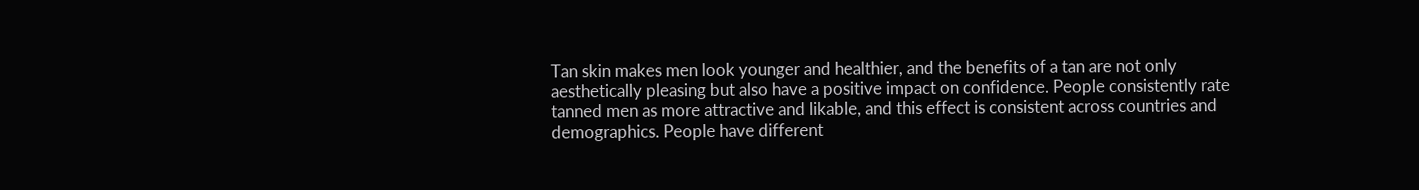Tan skin makes men look younger and healthier, and the benefits of a tan are not only aesthetically pleasing but also have a positive impact on confidence. People consistently rate tanned men as more attractive and likable, and this effect is consistent across countries and demographics. People have different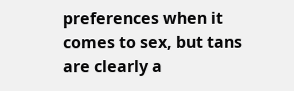preferences when it comes to sex, but tans are clearly a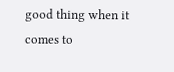good thing when it comes to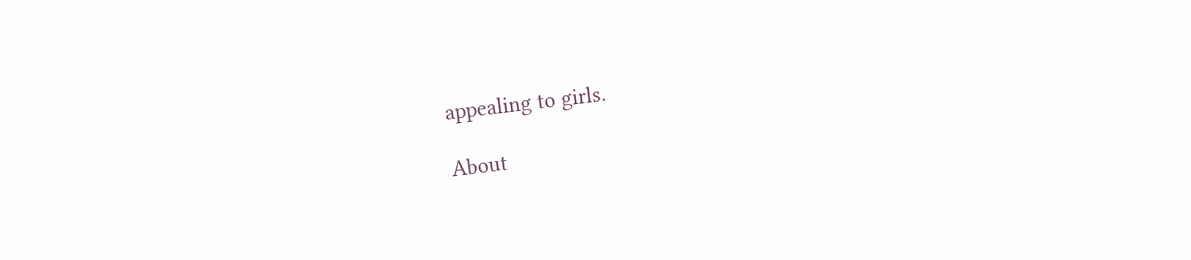appealing to girls.

About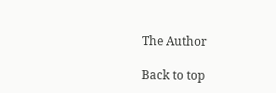The Author

Back to top